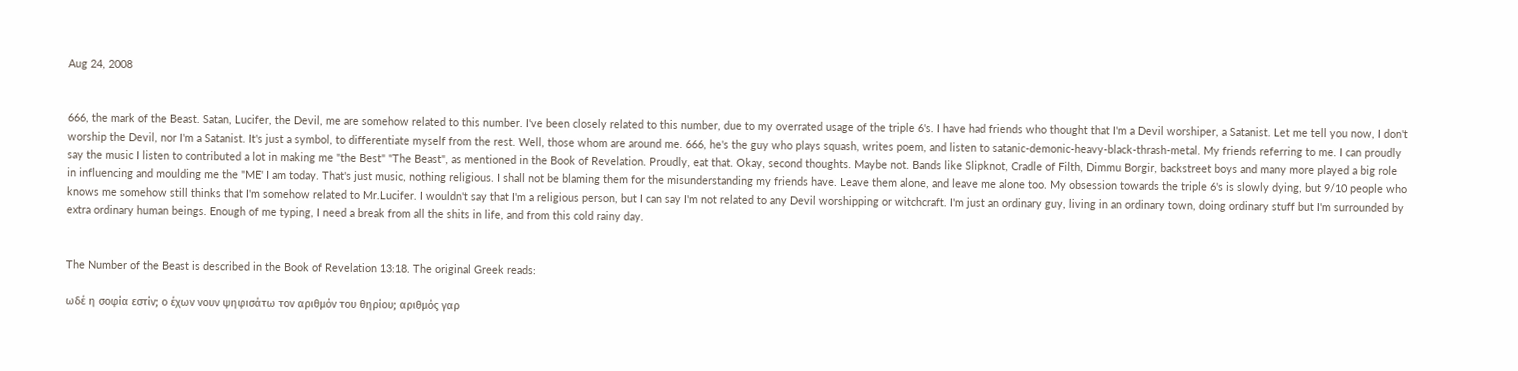Aug 24, 2008


666, the mark of the Beast. Satan, Lucifer, the Devil, me are somehow related to this number. I've been closely related to this number, due to my overrated usage of the triple 6's. I have had friends who thought that I'm a Devil worshiper, a Satanist. Let me tell you now, I don't worship the Devil, nor I'm a Satanist. It's just a symbol, to differentiate myself from the rest. Well, those whom are around me. 666, he's the guy who plays squash, writes poem, and listen to satanic-demonic-heavy-black-thrash-metal. My friends referring to me. I can proudly say the music I listen to contributed a lot in making me "the Best" "The Beast", as mentioned in the Book of Revelation. Proudly, eat that. Okay, second thoughts. Maybe not. Bands like Slipknot, Cradle of Filth, Dimmu Borgir, backstreet boys and many more played a big role in influencing and moulding me the "ME' I am today. That's just music, nothing religious. I shall not be blaming them for the misunderstanding my friends have. Leave them alone, and leave me alone too. My obsession towards the triple 6's is slowly dying, but 9/10 people who knows me somehow still thinks that I'm somehow related to Mr.Lucifer. I wouldn't say that I'm a religious person, but I can say I'm not related to any Devil worshipping or witchcraft. I'm just an ordinary guy, living in an ordinary town, doing ordinary stuff but I'm surrounded by extra ordinary human beings. Enough of me typing, I need a break from all the shits in life, and from this cold rainy day.


The Number of the Beast is described in the Book of Revelation 13:18. The original Greek reads:

ωδέ η σοφία εστίν; ο έχων νουν ψηφισάτω τον αριθμόν του θηρίου; αριθμός γαρ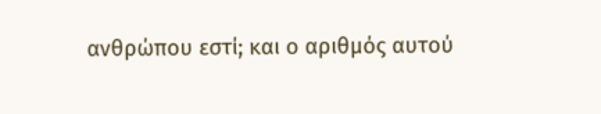ανθρώπου εστί; και ο αριθμός αυτού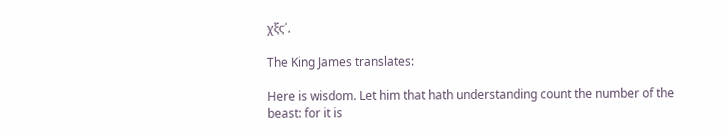χξϛ΄.

The King James translates:

Here is wisdom. Let him that hath understanding count the number of the beast: for it is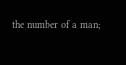the number of a man;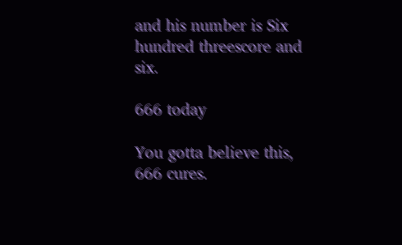and his number is Six hundred threescore and six.

666 today

You gotta believe this, 666 cures.